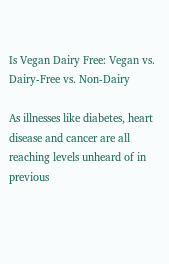Is Vegan Dairy Free: Vegan vs. Dairy-Free vs. Non-Dairy

As illnesses like diabetes, heart disease and cancer are all reaching levels unheard of in previous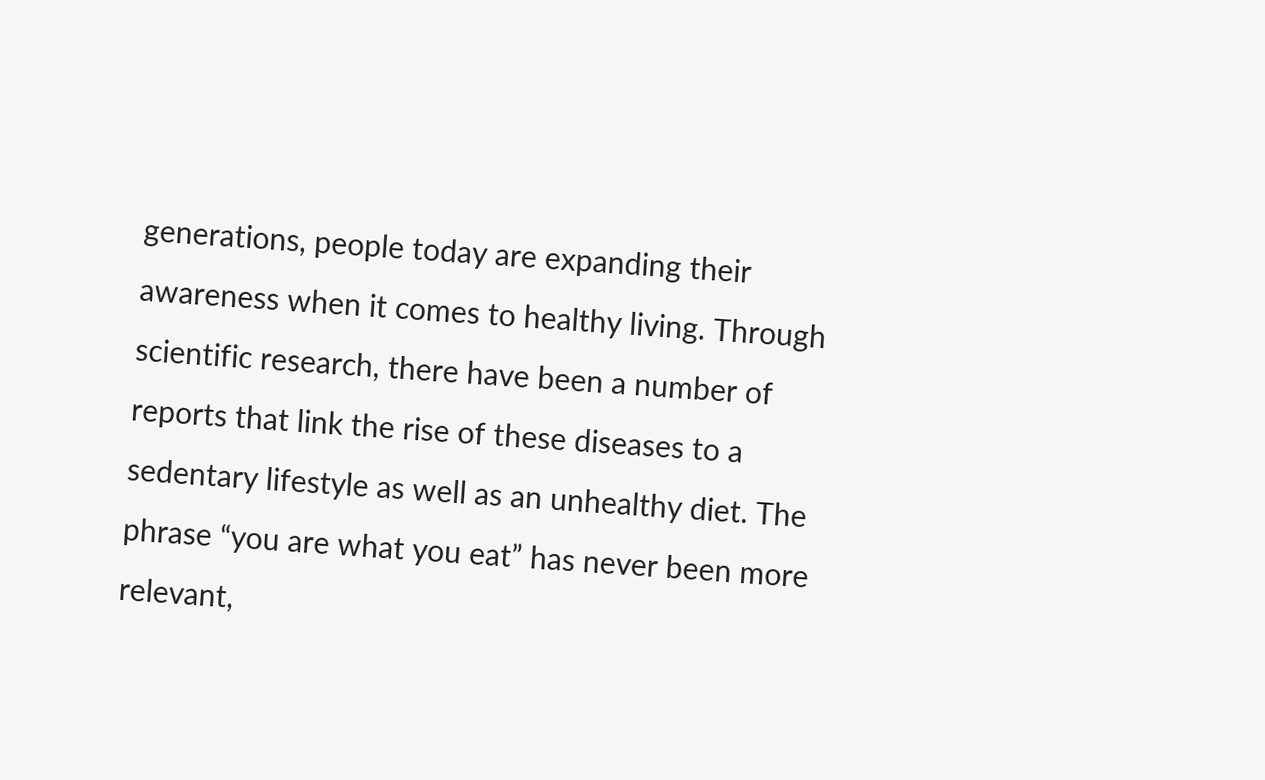generations, people today are expanding their awareness when it comes to healthy living. Through scientific research, there have been a number of reports that link the rise of these diseases to a sedentary lifestyle as well as an unhealthy diet. The phrase “you are what you eat” has never been more relevant,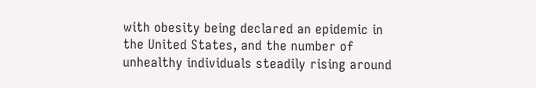with obesity being declared an epidemic in the United States, and the number of unhealthy individuals steadily rising around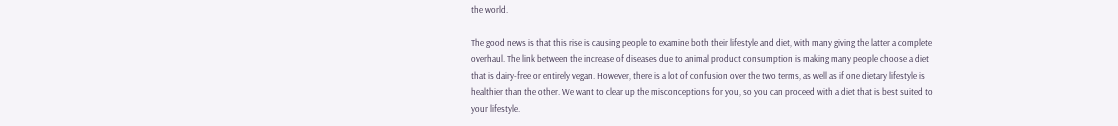the world.

The good news is that this rise is causing people to examine both their lifestyle and diet, with many giving the latter a complete overhaul. The link between the increase of diseases due to animal product consumption is making many people choose a diet that is dairy-free or entirely vegan. However, there is a lot of confusion over the two terms, as well as if one dietary lifestyle is healthier than the other. We want to clear up the misconceptions for you, so you can proceed with a diet that is best suited to your lifestyle.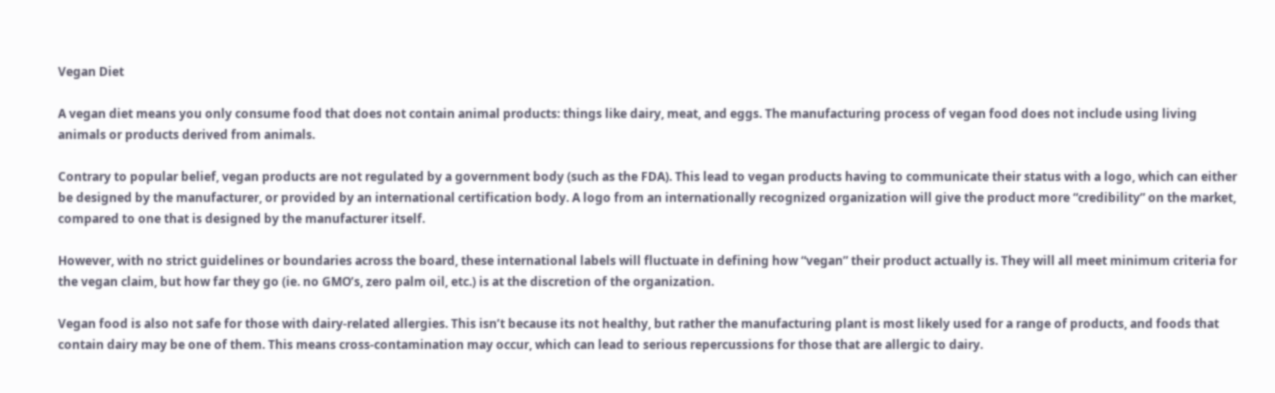Vegan Diet

A vegan diet means you only consume food that does not contain animal products: things like dairy, meat, and eggs. The manufacturing process of vegan food does not include using living animals or products derived from animals.

Contrary to popular belief, vegan products are not regulated by a government body (such as the FDA). This lead to vegan products having to communicate their status with a logo, which can either be designed by the manufacturer, or provided by an international certification body. A logo from an internationally recognized organization will give the product more “credibility” on the market, compared to one that is designed by the manufacturer itself.

However, with no strict guidelines or boundaries across the board, these international labels will fluctuate in defining how “vegan” their product actually is. They will all meet minimum criteria for the vegan claim, but how far they go (ie. no GMO’s, zero palm oil, etc.) is at the discretion of the organization.

Vegan food is also not safe for those with dairy-related allergies. This isn’t because its not healthy, but rather the manufacturing plant is most likely used for a range of products, and foods that contain dairy may be one of them. This means cross-contamination may occur, which can lead to serious repercussions for those that are allergic to dairy.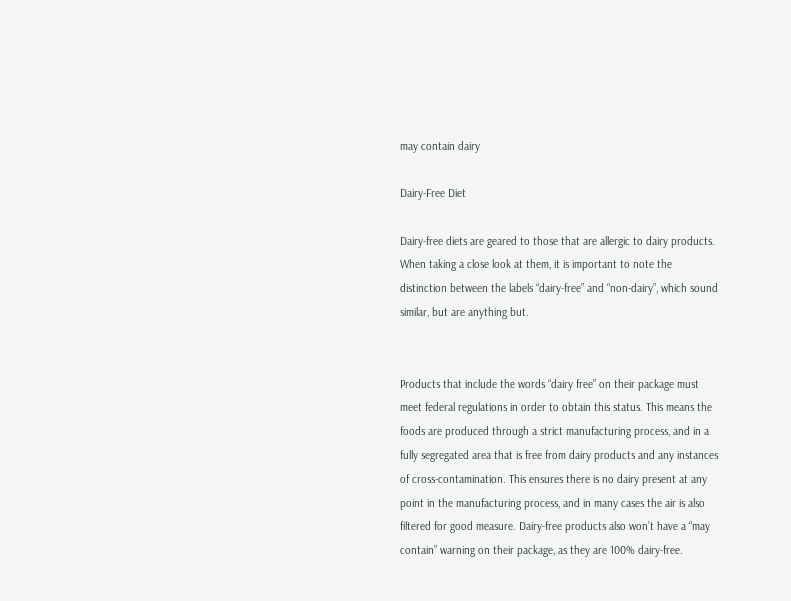may contain dairy

Dairy-Free Diet

Dairy-free diets are geared to those that are allergic to dairy products. When taking a close look at them, it is important to note the distinction between the labels “dairy-free” and “non-dairy”, which sound similar, but are anything but.


Products that include the words “dairy free” on their package must meet federal regulations in order to obtain this status. This means the foods are produced through a strict manufacturing process, and in a fully segregated area that is free from dairy products and any instances of cross-contamination. This ensures there is no dairy present at any point in the manufacturing process, and in many cases the air is also filtered for good measure. Dairy-free products also won’t have a “may contain” warning on their package, as they are 100% dairy-free.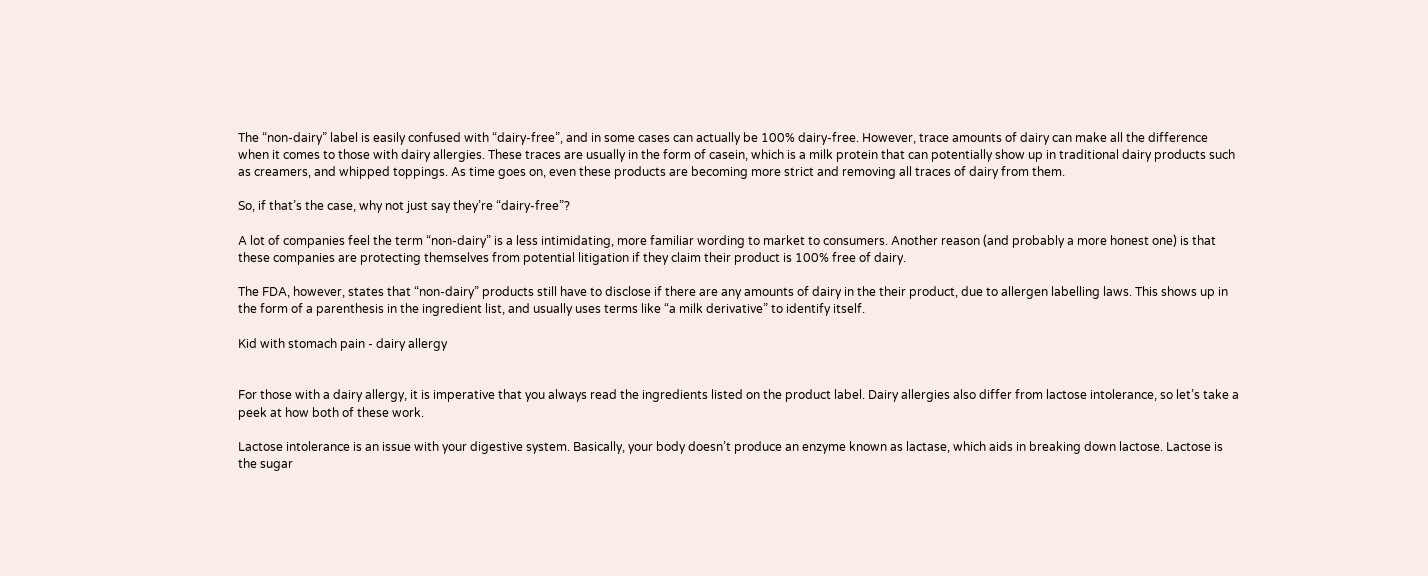The “non-dairy” label is easily confused with “dairy-free”, and in some cases can actually be 100% dairy-free. However, trace amounts of dairy can make all the difference when it comes to those with dairy allergies. These traces are usually in the form of casein, which is a milk protein that can potentially show up in traditional dairy products such as creamers, and whipped toppings. As time goes on, even these products are becoming more strict and removing all traces of dairy from them.

So, if that’s the case, why not just say they’re “dairy-free”?

A lot of companies feel the term “non-dairy” is a less intimidating, more familiar wording to market to consumers. Another reason (and probably a more honest one) is that these companies are protecting themselves from potential litigation if they claim their product is 100% free of dairy.

The FDA, however, states that “non-dairy” products still have to disclose if there are any amounts of dairy in the their product, due to allergen labelling laws. This shows up in the form of a parenthesis in the ingredient list, and usually uses terms like “a milk derivative” to identify itself.

Kid with stomach pain - dairy allergy


For those with a dairy allergy, it is imperative that you always read the ingredients listed on the product label. Dairy allergies also differ from lactose intolerance, so let’s take a peek at how both of these work.

Lactose intolerance is an issue with your digestive system. Basically, your body doesn’t produce an enzyme known as lactase, which aids in breaking down lactose. Lactose is the sugar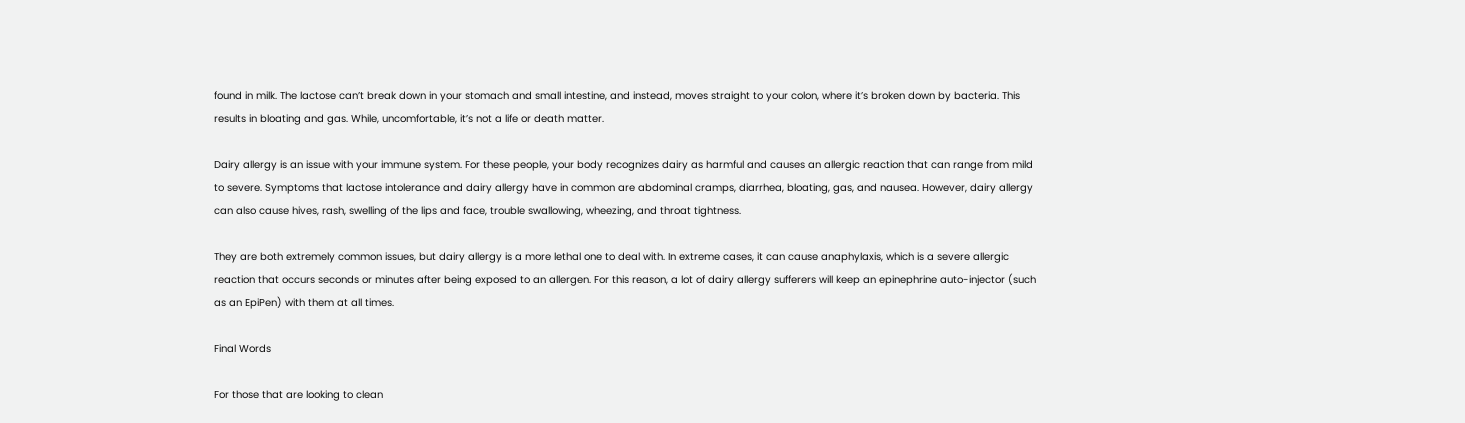found in milk. The lactose can’t break down in your stomach and small intestine, and instead, moves straight to your colon, where it’s broken down by bacteria. This results in bloating and gas. While, uncomfortable, it’s not a life or death matter.

Dairy allergy is an issue with your immune system. For these people, your body recognizes dairy as harmful and causes an allergic reaction that can range from mild to severe. Symptoms that lactose intolerance and dairy allergy have in common are abdominal cramps, diarrhea, bloating, gas, and nausea. However, dairy allergy can also cause hives, rash, swelling of the lips and face, trouble swallowing, wheezing, and throat tightness.

They are both extremely common issues, but dairy allergy is a more lethal one to deal with. In extreme cases, it can cause anaphylaxis, which is a severe allergic reaction that occurs seconds or minutes after being exposed to an allergen. For this reason, a lot of dairy allergy sufferers will keep an epinephrine auto-injector (such as an EpiPen) with them at all times.

Final Words

For those that are looking to clean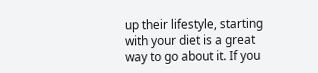up their lifestyle, starting with your diet is a great way to go about it. If you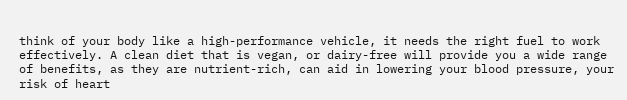think of your body like a high-performance vehicle, it needs the right fuel to work effectively. A clean diet that is vegan, or dairy-free will provide you a wide range of benefits, as they are nutrient-rich, can aid in lowering your blood pressure, your risk of heart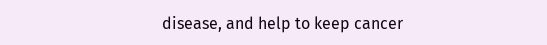disease, and help to keep cancer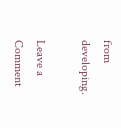from developing.

Leave a Comment